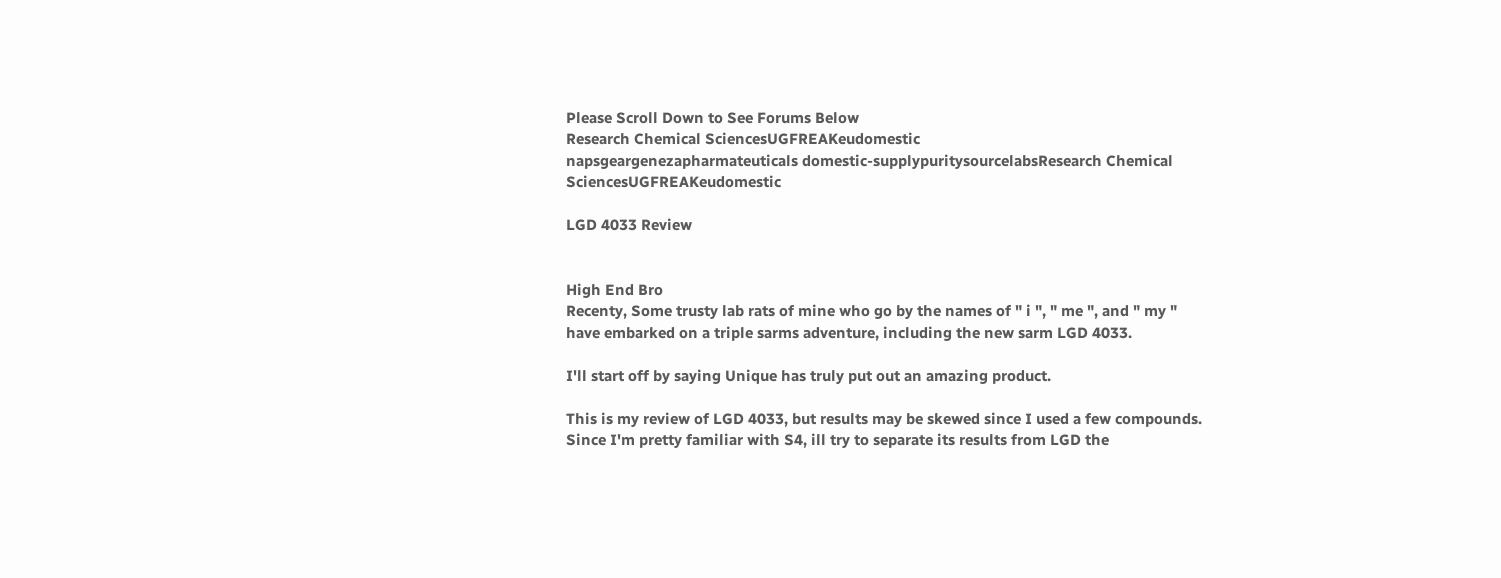Please Scroll Down to See Forums Below
Research Chemical SciencesUGFREAKeudomestic
napsgeargenezapharmateuticals domestic-supplypuritysourcelabsResearch Chemical SciencesUGFREAKeudomestic

LGD 4033 Review


High End Bro
Recenty, Some trusty lab rats of mine who go by the names of " i ", " me ", and " my " have embarked on a triple sarms adventure, including the new sarm LGD 4033.

I'll start off by saying Unique has truly put out an amazing product.

This is my review of LGD 4033, but results may be skewed since I used a few compounds. Since I'm pretty familiar with S4, ill try to separate its results from LGD the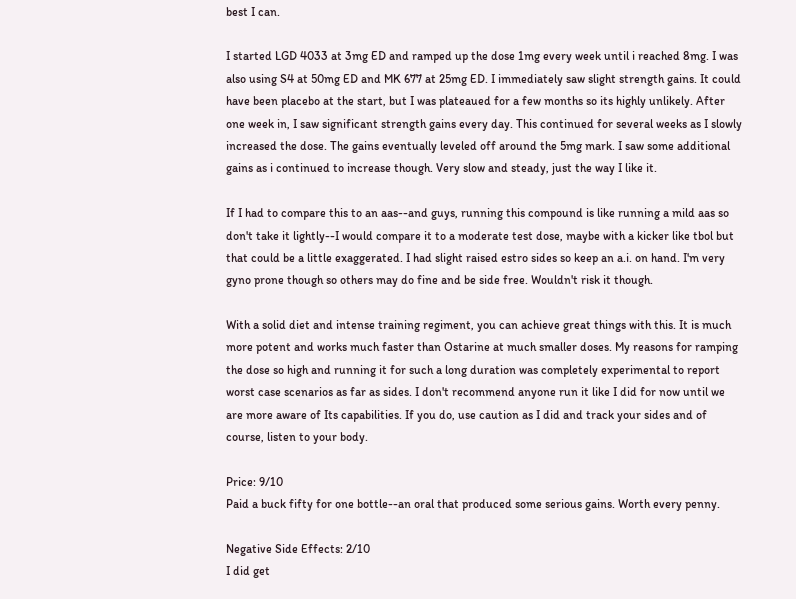best I can.

I started LGD 4033 at 3mg ED and ramped up the dose 1mg every week until i reached 8mg. I was also using S4 at 50mg ED and MK 677 at 25mg ED. I immediately saw slight strength gains. It could have been placebo at the start, but I was plateaued for a few months so its highly unlikely. After one week in, I saw significant strength gains every day. This continued for several weeks as I slowly increased the dose. The gains eventually leveled off around the 5mg mark. I saw some additional gains as i continued to increase though. Very slow and steady, just the way I like it.

If I had to compare this to an aas--and guys, running this compound is like running a mild aas so don't take it lightly--I would compare it to a moderate test dose, maybe with a kicker like tbol but that could be a little exaggerated. I had slight raised estro sides so keep an a.i. on hand. I'm very gyno prone though so others may do fine and be side free. Wouldn't risk it though.

With a solid diet and intense training regiment, you can achieve great things with this. It is much more potent and works much faster than Ostarine at much smaller doses. My reasons for ramping the dose so high and running it for such a long duration was completely experimental to report worst case scenarios as far as sides. I don't recommend anyone run it like I did for now until we are more aware of Its capabilities. If you do, use caution as I did and track your sides and of course, listen to your body.

Price: 9/10
Paid a buck fifty for one bottle--an oral that produced some serious gains. Worth every penny.

Negative Side Effects: 2/10
I did get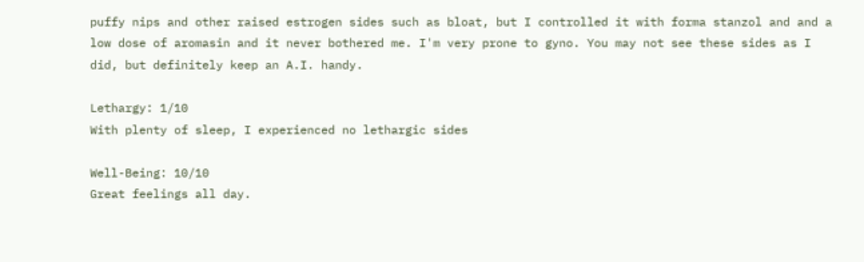puffy nips and other raised estrogen sides such as bloat, but I controlled it with forma stanzol and and a low dose of aromasin and it never bothered me. I'm very prone to gyno. You may not see these sides as I did, but definitely keep an A.I. handy.

Lethargy: 1/10
With plenty of sleep, I experienced no lethargic sides

Well-Being: 10/10
Great feelings all day.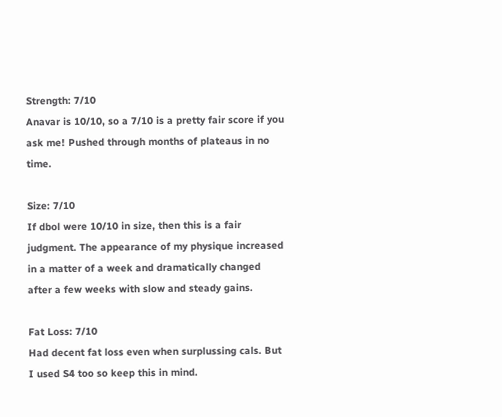Strength: 7/10
Anavar is 10/10, so a 7/10 is a pretty fair score if you ask me! Pushed through months of plateaus in no time.

Size: 7/10
If dbol were 10/10 in size, then this is a fair judgment. The appearance of my physique increased in a matter of a week and dramatically changed after a few weeks with slow and steady gains.

Fat Loss: 7/10
Had decent fat loss even when surplussing cals. But I used S4 too so keep this in mind.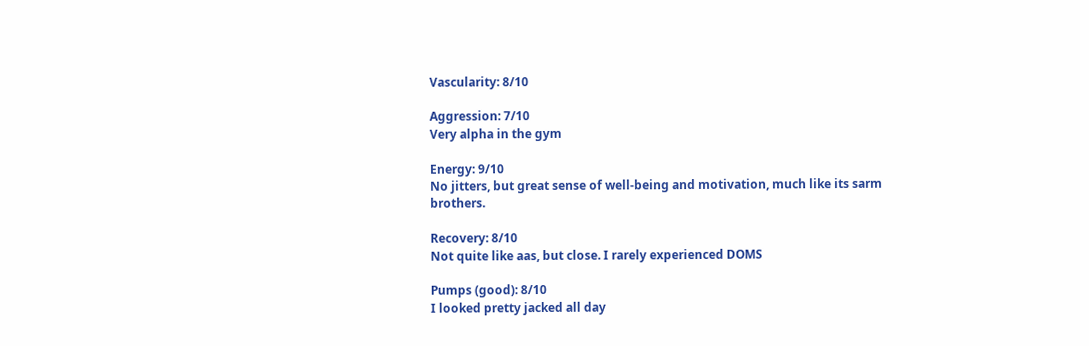Vascularity: 8/10

Aggression: 7/10
Very alpha in the gym

Energy: 9/10
No jitters, but great sense of well-being and motivation, much like its sarm brothers.

Recovery: 8/10
Not quite like aas, but close. I rarely experienced DOMS

Pumps (good): 8/10
I looked pretty jacked all day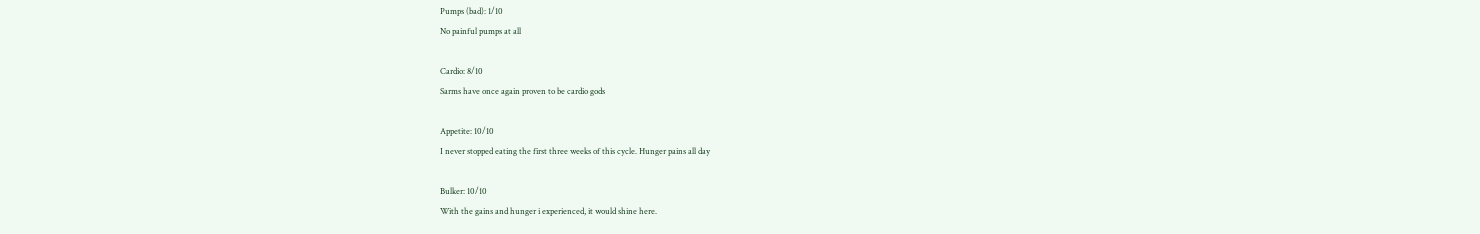Pumps (bad): 1/10
No painful pumps at all

Cardio: 8/10
Sarms have once again proven to be cardio gods

Appetite: 10/10
I never stopped eating the first three weeks of this cycle. Hunger pains all day

Bulker: 10/10
With the gains and hunger i experienced, it would shine here.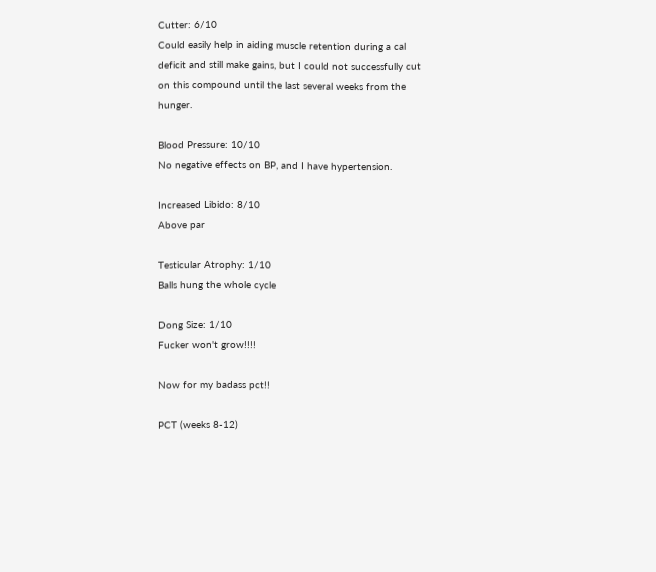Cutter: 6/10
Could easily help in aiding muscle retention during a cal deficit and still make gains, but I could not successfully cut on this compound until the last several weeks from the hunger.

Blood Pressure: 10/10
No negative effects on BP, and I have hypertension.

Increased Libido: 8/10
Above par

Testicular Atrophy: 1/10
Balls hung the whole cycle

Dong Size: 1/10
Fucker won't grow!!!!

Now for my badass pct!!

PCT (weeks 8-12)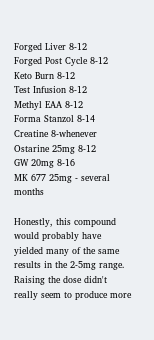Forged Liver 8-12
Forged Post Cycle 8-12
Keto Burn 8-12
Test Infusion 8-12
Methyl EAA 8-12
Forma Stanzol 8-14
Creatine 8-whenever
Ostarine 25mg 8-12
GW 20mg 8-16
MK 677 25mg - several months

Honestly, this compound would probably have yielded many of the same results in the 2-5mg range. Raising the dose didn't really seem to produce more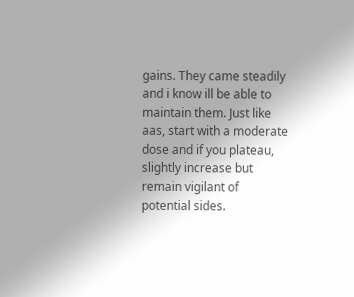gains. They came steadily and i know ill be able to maintain them. Just like aas, start with a moderate dose and if you plateau, slightly increase but remain vigilant of potential sides.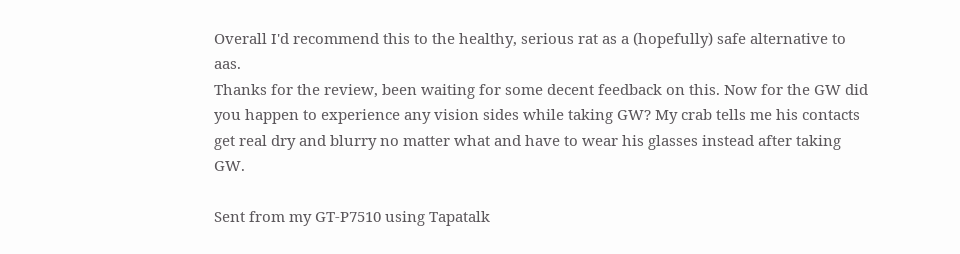Overall I'd recommend this to the healthy, serious rat as a (hopefully) safe alternative to aas.
Thanks for the review, been waiting for some decent feedback on this. Now for the GW did you happen to experience any vision sides while taking GW? My crab tells me his contacts get real dry and blurry no matter what and have to wear his glasses instead after taking GW.

Sent from my GT-P7510 using Tapatalk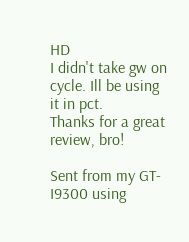HD
I didn't take gw on cycle. Ill be using it in pct.
Thanks for a great review, bro!

Sent from my GT-I9300 using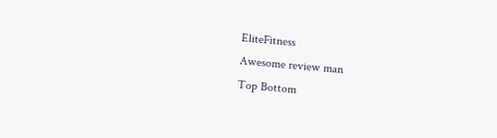EliteFitness
Awesome review man
Top Bottom